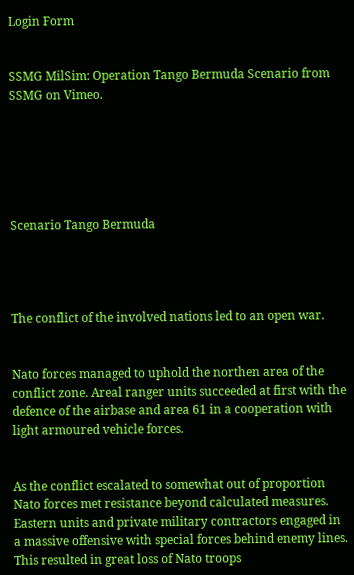Login Form


SSMG MilSim: Operation Tango Bermuda Scenario from SSMG on Vimeo.






Scenario Tango Bermuda




The conflict of the involved nations led to an open war.


Nato forces managed to uphold the northen area of the conflict zone. Areal ranger units succeeded at first with the defence of the airbase and area 61 in a cooperation with light armoured vehicle forces.


As the conflict escalated to somewhat out of proportion Nato forces met resistance beyond calculated measures. Eastern units and private military contractors engaged in a massive offensive with special forces behind enemy lines. This resulted in great loss of Nato troops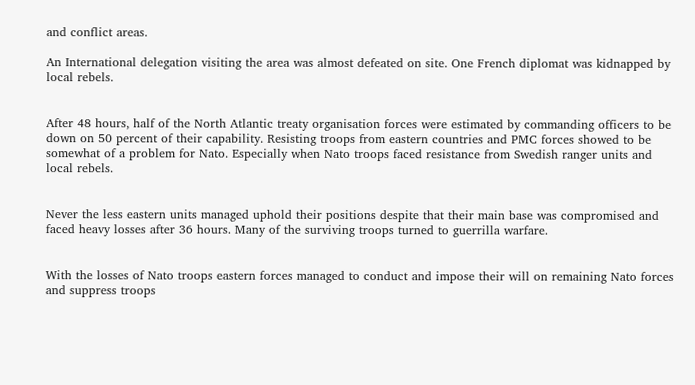and conflict areas.

An International delegation visiting the area was almost defeated on site. One French diplomat was kidnapped by local rebels.


After 48 hours, half of the North Atlantic treaty organisation forces were estimated by commanding officers to be down on 50 percent of their capability. Resisting troops from eastern countries and PMC forces showed to be somewhat of a problem for Nato. Especially when Nato troops faced resistance from Swedish ranger units and local rebels.


Never the less eastern units managed uphold their positions despite that their main base was compromised and faced heavy losses after 36 hours. Many of the surviving troops turned to guerrilla warfare.


With the losses of Nato troops eastern forces managed to conduct and impose their will on remaining Nato forces and suppress troops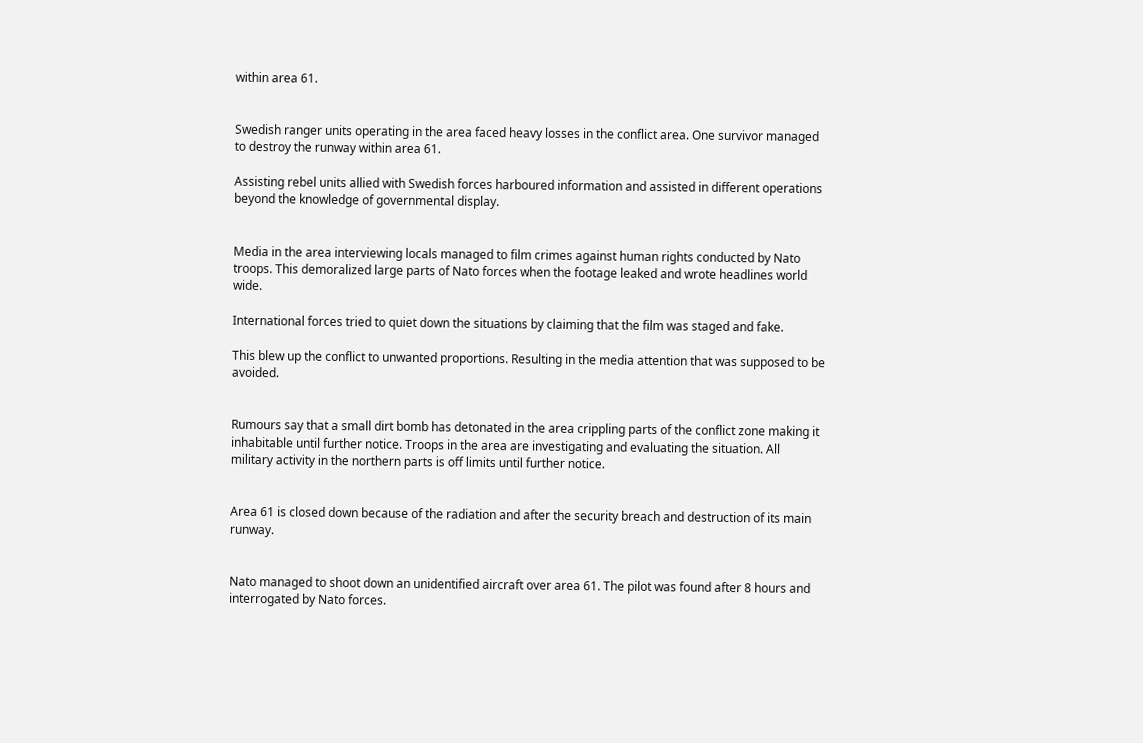within area 61.


Swedish ranger units operating in the area faced heavy losses in the conflict area. One survivor managed to destroy the runway within area 61.

Assisting rebel units allied with Swedish forces harboured information and assisted in different operations beyond the knowledge of governmental display.


Media in the area interviewing locals managed to film crimes against human rights conducted by Nato troops. This demoralized large parts of Nato forces when the footage leaked and wrote headlines world wide.

International forces tried to quiet down the situations by claiming that the film was staged and fake.

This blew up the conflict to unwanted proportions. Resulting in the media attention that was supposed to be avoided.


Rumours say that a small dirt bomb has detonated in the area crippling parts of the conflict zone making it inhabitable until further notice. Troops in the area are investigating and evaluating the situation. All military activity in the northern parts is off limits until further notice.


Area 61 is closed down because of the radiation and after the security breach and destruction of its main runway.


Nato managed to shoot down an unidentified aircraft over area 61. The pilot was found after 8 hours and interrogated by Nato forces.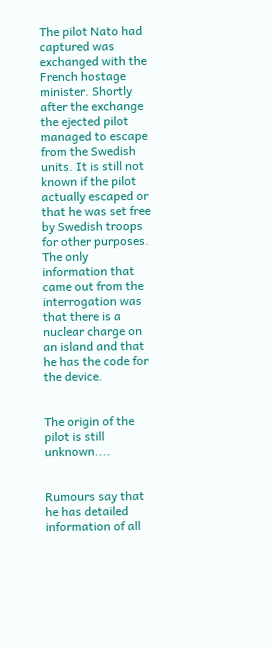The pilot Nato had captured was exchanged with the French hostage minister. Shortly after the exchange the ejected pilot managed to escape from the Swedish units. It is still not known if the pilot actually escaped or that he was set free by Swedish troops for other purposes.  The only information that came out from the interrogation was that there is a nuclear charge on an island and that he has the code for the device.


The origin of the pilot is still unknown....


Rumours say that he has detailed information of all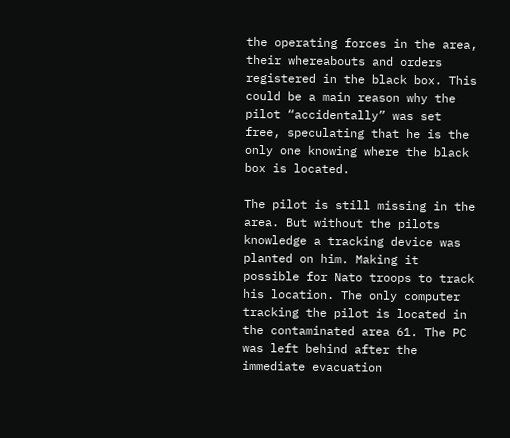the operating forces in the area, their whereabouts and orders registered in the black box. This could be a main reason why the pilot “accidentally” was set free, speculating that he is the only one knowing where the black box is located.

The pilot is still missing in the area. But without the pilots knowledge a tracking device was planted on him. Making it possible for Nato troops to track his location. The only computer tracking the pilot is located in the contaminated area 61. The PC was left behind after the immediate evacuation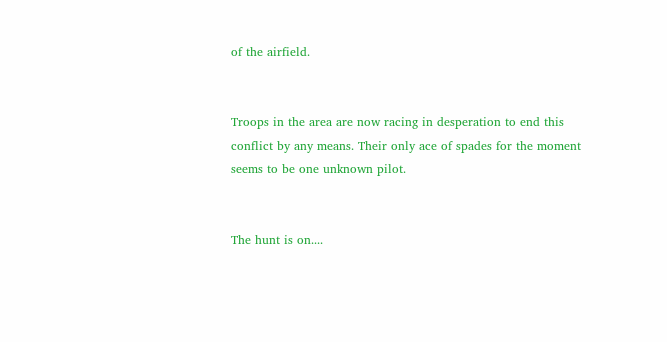of the airfield.


Troops in the area are now racing in desperation to end this conflict by any means. Their only ace of spades for the moment seems to be one unknown pilot.


The hunt is on....